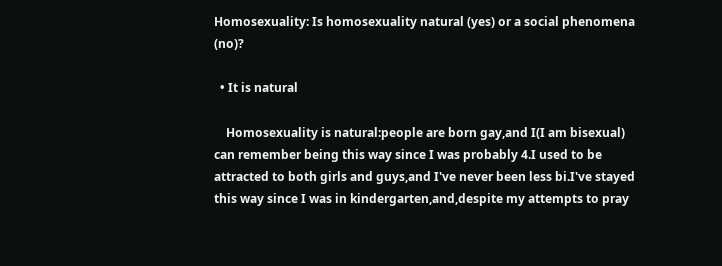Homosexuality: Is homosexuality natural (yes) or a social phenomena (no)?

  • It is natural

    Homosexuality is natural:people are born gay,and I(I am bisexual) can remember being this way since I was probably 4.I used to be attracted to both girls and guys,and I've never been less bi.I've stayed this way since I was in kindergarten,and,despite my attempts to pray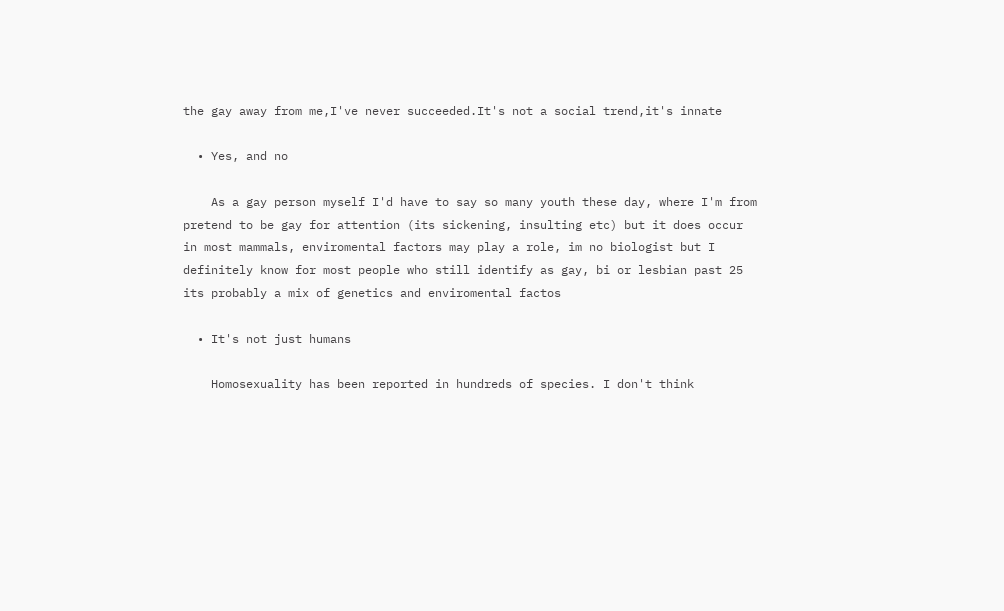the gay away from me,I've never succeeded.It's not a social trend,it's innate

  • Yes, and no

    As a gay person myself I'd have to say so many youth these day, where I'm from pretend to be gay for attention (its sickening, insulting etc) but it does occur in most mammals, enviromental factors may play a role, im no biologist but I definitely know for most people who still identify as gay, bi or lesbian past 25 its probably a mix of genetics and enviromental factos

  • It's not just humans

    Homosexuality has been reported in hundreds of species. I don't think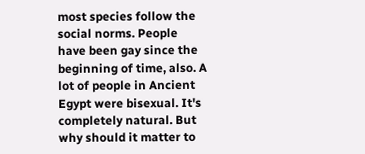most species follow the social norms. People have been gay since the beginning of time, also. A lot of people in Ancient Egypt were bisexual. It's completely natural. But why should it matter to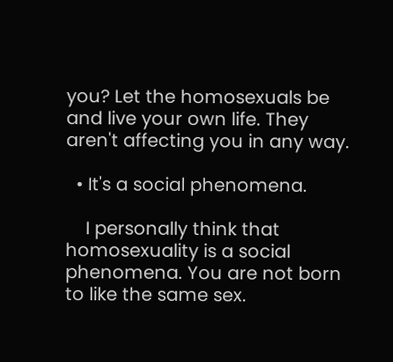you? Let the homosexuals be and live your own life. They aren't affecting you in any way.

  • It's a social phenomena.

    I personally think that homosexuality is a social phenomena. You are not born to like the same sex.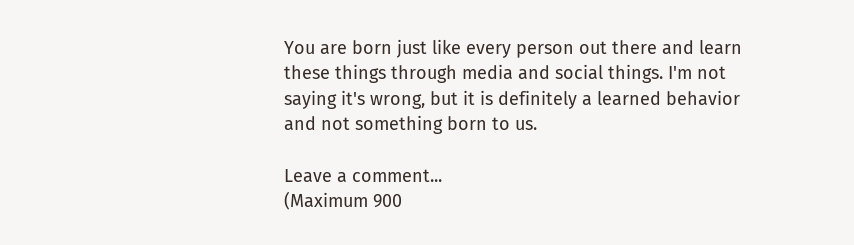You are born just like every person out there and learn these things through media and social things. I'm not saying it's wrong, but it is definitely a learned behavior and not something born to us.

Leave a comment...
(Maximum 900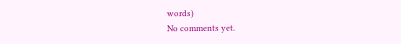words)
No comments yet.